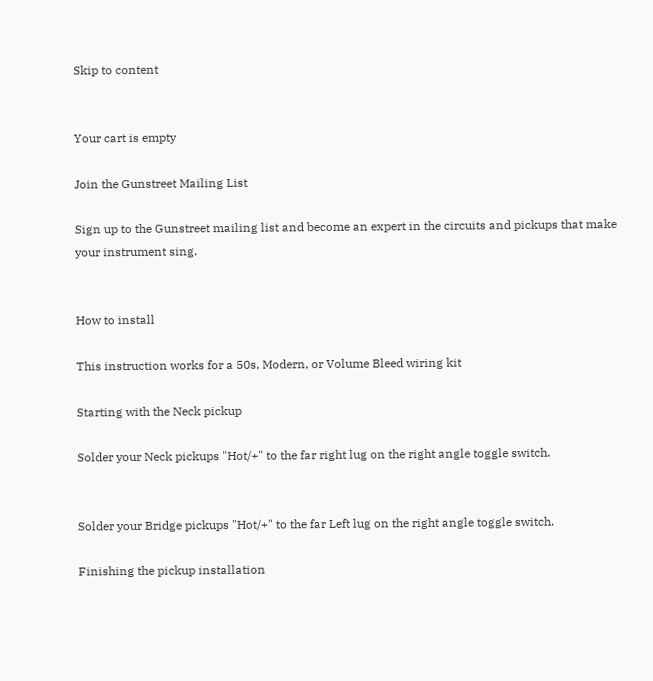Skip to content


Your cart is empty

Join the Gunstreet Mailing List

Sign up to the Gunstreet mailing list and become an expert in the circuits and pickups that make your instrument sing.


How to install

This instruction works for a 50s, Modern, or Volume Bleed wiring kit

Starting with the Neck pickup

Solder your Neck pickups "Hot/+" to the far right lug on the right angle toggle switch.


Solder your Bridge pickups "Hot/+" to the far Left lug on the right angle toggle switch.

Finishing the pickup installation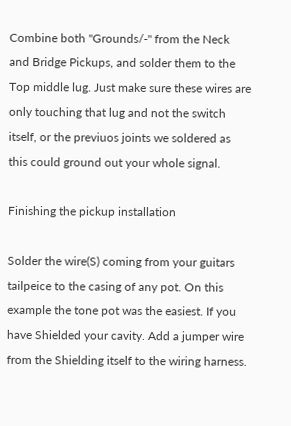Combine both "Grounds/-" from the Neck and Bridge Pickups, and solder them to the Top middle lug. Just make sure these wires are only touching that lug and not the switch itself, or the previuos joints we soldered as this could ground out your whole signal.

Finishing the pickup installation

Solder the wire(S) coming from your guitars tailpeice to the casing of any pot. On this example the tone pot was the easiest. If you have Shielded your cavity. Add a jumper wire from the Shielding itself to the wiring harness.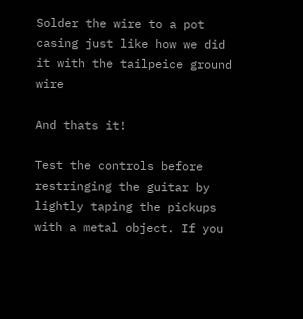Solder the wire to a pot casing just like how we did it with the tailpeice ground wire

And thats it!

Test the controls before restringing the guitar by lightly taping the pickups with a metal object. If you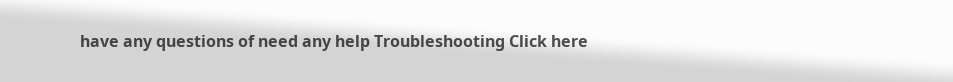have any questions of need any help Troubleshooting Click here